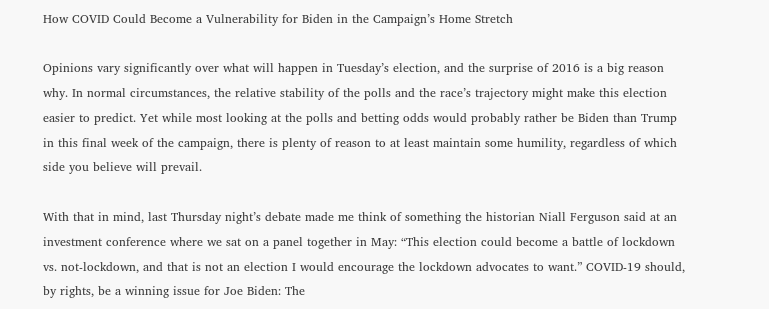How COVID Could Become a Vulnerability for Biden in the Campaign’s Home Stretch

Opinions vary significantly over what will happen in Tuesday’s election, and the surprise of 2016 is a big reason why. In normal circumstances, the relative stability of the polls and the race’s trajectory might make this election easier to predict. Yet while most looking at the polls and betting odds would probably rather be Biden than Trump in this final week of the campaign, there is plenty of reason to at least maintain some humility, regardless of which side you believe will prevail.

With that in mind, last Thursday night’s debate made me think of something the historian Niall Ferguson said at an investment conference where we sat on a panel together in May: “This election could become a battle of lockdown vs. not-lockdown, and that is not an election I would encourage the lockdown advocates to want.” COVID-19 should, by rights, be a winning issue for Joe Biden: The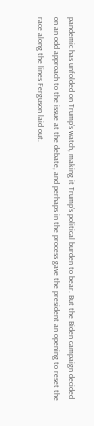pandemic has unfolded on Trump’s watch, making it Trump’s political burden to bear. But the Biden campaign decided on an odd approach to the issue at the debate, and perhaps in the process gave the president an opening to reset the race along the lines Ferguson laid out.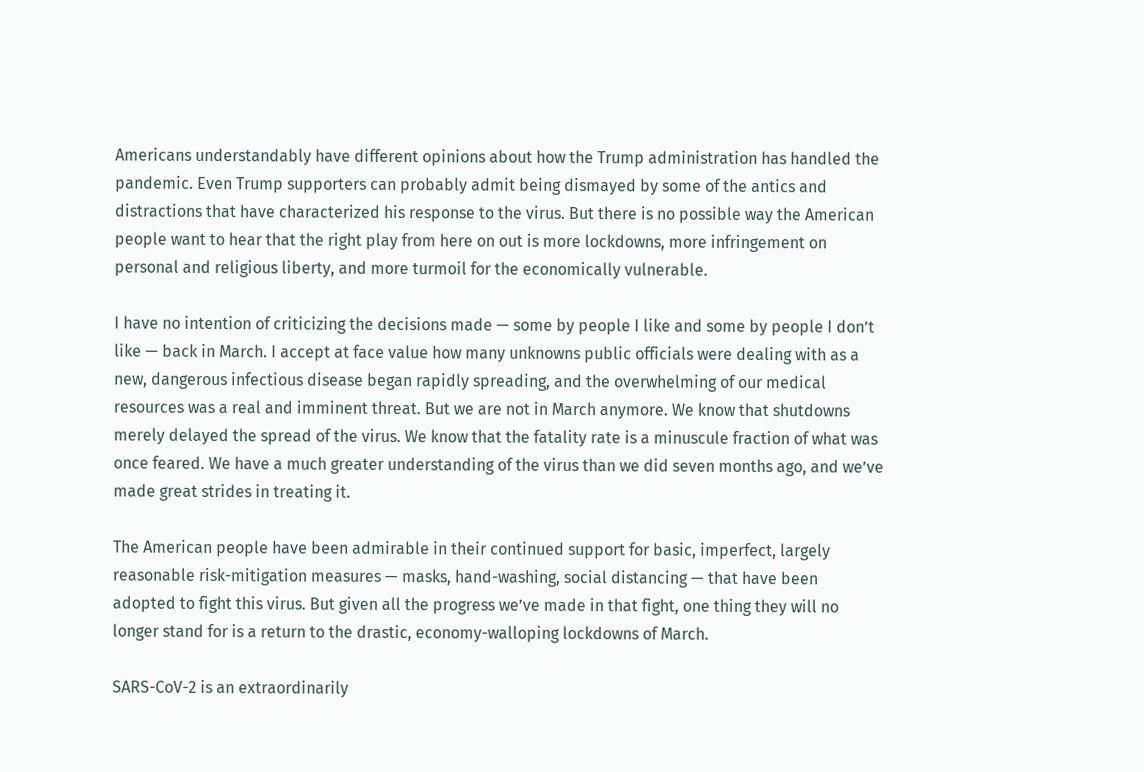Americans understandably have different opinions about how the Trump administration has handled the pandemic. Even Trump supporters can probably admit being dismayed by some of the antics and distractions that have characterized his response to the virus. But there is no possible way the American people want to hear that the right play from here on out is more lockdowns, more infringement on personal and religious liberty, and more turmoil for the economically vulnerable.

I have no intention of criticizing the decisions made — some by people I like and some by people I don’t like — back in March. I accept at face value how many unknowns public officials were dealing with as a new, dangerous infectious disease began rapidly spreading, and the overwhelming of our medical resources was a real and imminent threat. But we are not in March anymore. We know that shutdowns merely delayed the spread of the virus. We know that the fatality rate is a minuscule fraction of what was once feared. We have a much greater understanding of the virus than we did seven months ago, and we’ve made great strides in treating it.

The American people have been admirable in their continued support for basic, imperfect, largely reasonable risk-mitigation measures — masks, hand-washing, social distancing — that have been adopted to fight this virus. But given all the progress we’ve made in that fight, one thing they will no longer stand for is a return to the drastic, economy-walloping lockdowns of March.

SARS-CoV-2 is an extraordinarily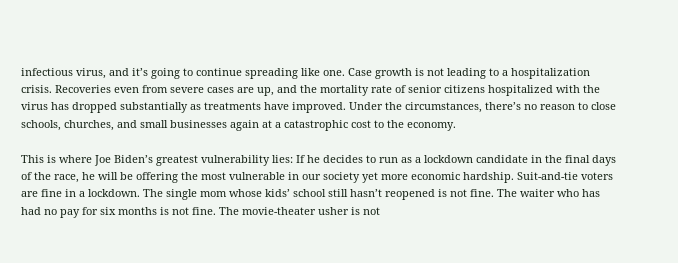infectious virus, and it’s going to continue spreading like one. Case growth is not leading to a hospitalization crisis. Recoveries even from severe cases are up, and the mortality rate of senior citizens hospitalized with the virus has dropped substantially as treatments have improved. Under the circumstances, there’s no reason to close schools, churches, and small businesses again at a catastrophic cost to the economy.

This is where Joe Biden’s greatest vulnerability lies: If he decides to run as a lockdown candidate in the final days of the race, he will be offering the most vulnerable in our society yet more economic hardship. Suit-and-tie voters are fine in a lockdown. The single mom whose kids’ school still hasn’t reopened is not fine. The waiter who has had no pay for six months is not fine. The movie-theater usher is not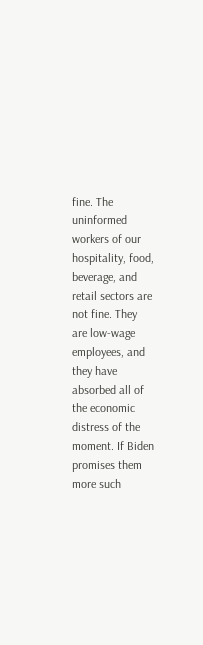fine. The uninformed workers of our hospitality, food, beverage, and retail sectors are not fine. They are low-wage employees, and they have absorbed all of the economic distress of the moment. If Biden promises them more such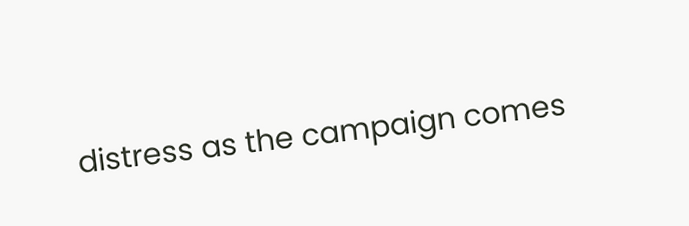distress as the campaign comes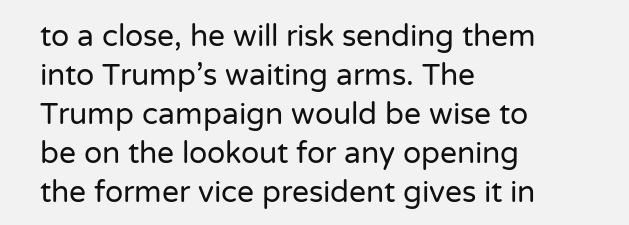to a close, he will risk sending them into Trump’s waiting arms. The Trump campaign would be wise to be on the lookout for any opening the former vice president gives it in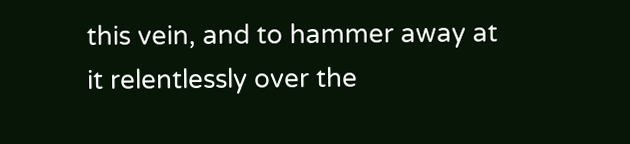this vein, and to hammer away at it relentlessly over the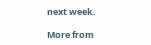next week.

More from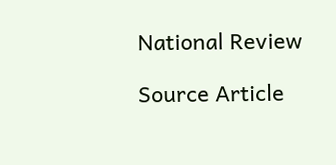National Review

Source Article